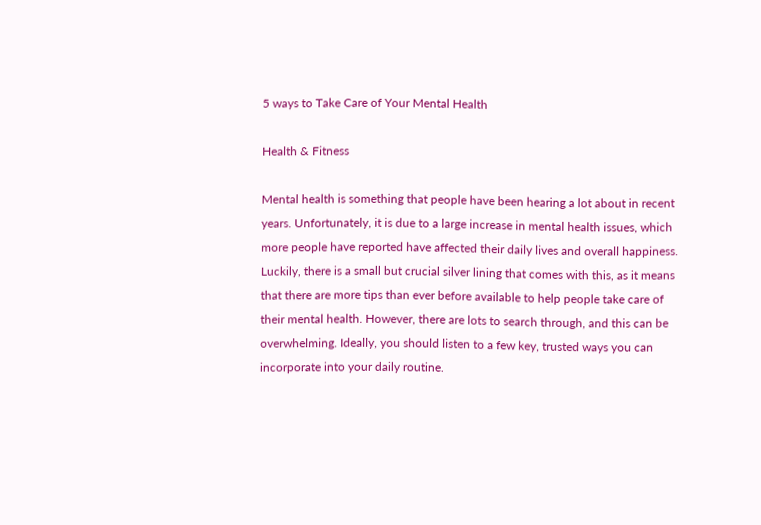5 ways to Take Care of Your Mental Health

Health & Fitness

Mental health is something that people have been hearing a lot about in recent years. Unfortunately, it is due to a large increase in mental health issues, which more people have reported have affected their daily lives and overall happiness. Luckily, there is a small but crucial silver lining that comes with this, as it means that there are more tips than ever before available to help people take care of their mental health. However, there are lots to search through, and this can be overwhelming. Ideally, you should listen to a few key, trusted ways you can incorporate into your daily routine.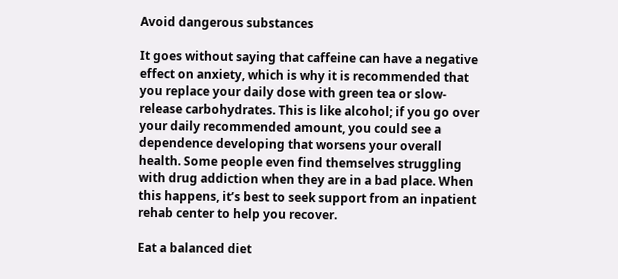Avoid dangerous substances

It goes without saying that caffeine can have a negative effect on anxiety, which is why it is recommended that you replace your daily dose with green tea or slow-release carbohydrates. This is like alcohol; if you go over your daily recommended amount, you could see a dependence developing that worsens your overall health. Some people even find themselves struggling with drug addiction when they are in a bad place. When this happens, it’s best to seek support from an inpatient rehab center to help you recover.

Eat a balanced diet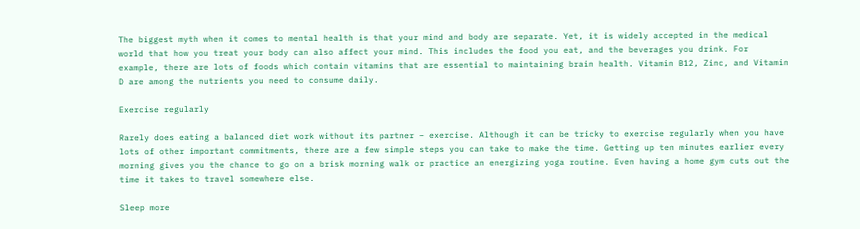The biggest myth when it comes to mental health is that your mind and body are separate. Yet, it is widely accepted in the medical world that how you treat your body can also affect your mind. This includes the food you eat, and the beverages you drink. For example, there are lots of foods which contain vitamins that are essential to maintaining brain health. Vitamin B12, Zinc, and Vitamin D are among the nutrients you need to consume daily.

Exercise regularly

Rarely does eating a balanced diet work without its partner – exercise. Although it can be tricky to exercise regularly when you have lots of other important commitments, there are a few simple steps you can take to make the time. Getting up ten minutes earlier every morning gives you the chance to go on a brisk morning walk or practice an energizing yoga routine. Even having a home gym cuts out the time it takes to travel somewhere else.

Sleep more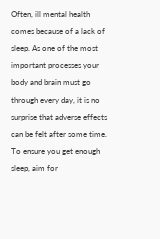Often, ill mental health comes because of a lack of sleep. As one of the most important processes your body and brain must go through every day, it is no surprise that adverse effects can be felt after some time. To ensure you get enough sleep, aim for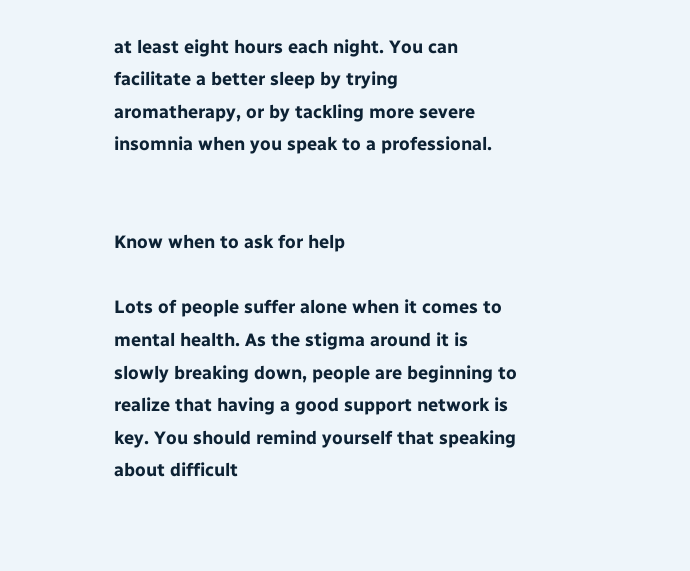at least eight hours each night. You can facilitate a better sleep by trying aromatherapy, or by tackling more severe insomnia when you speak to a professional.


Know when to ask for help

Lots of people suffer alone when it comes to mental health. As the stigma around it is slowly breaking down, people are beginning to realize that having a good support network is key. You should remind yourself that speaking about difficult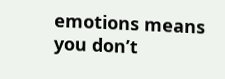emotions means you don’t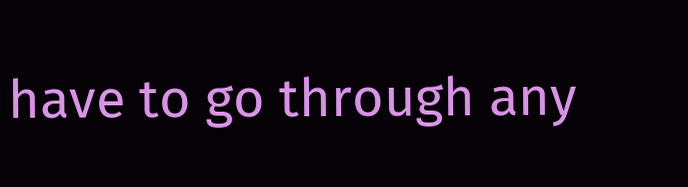have to go through any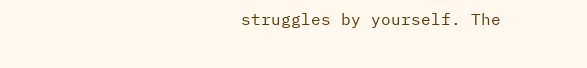struggles by yourself. The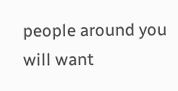people around you will want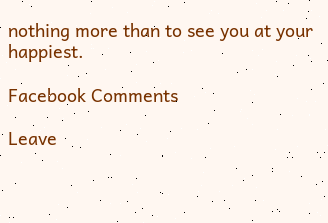nothing more than to see you at your happiest.

Facebook Comments

Leave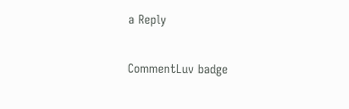a Reply

CommentLuv badge